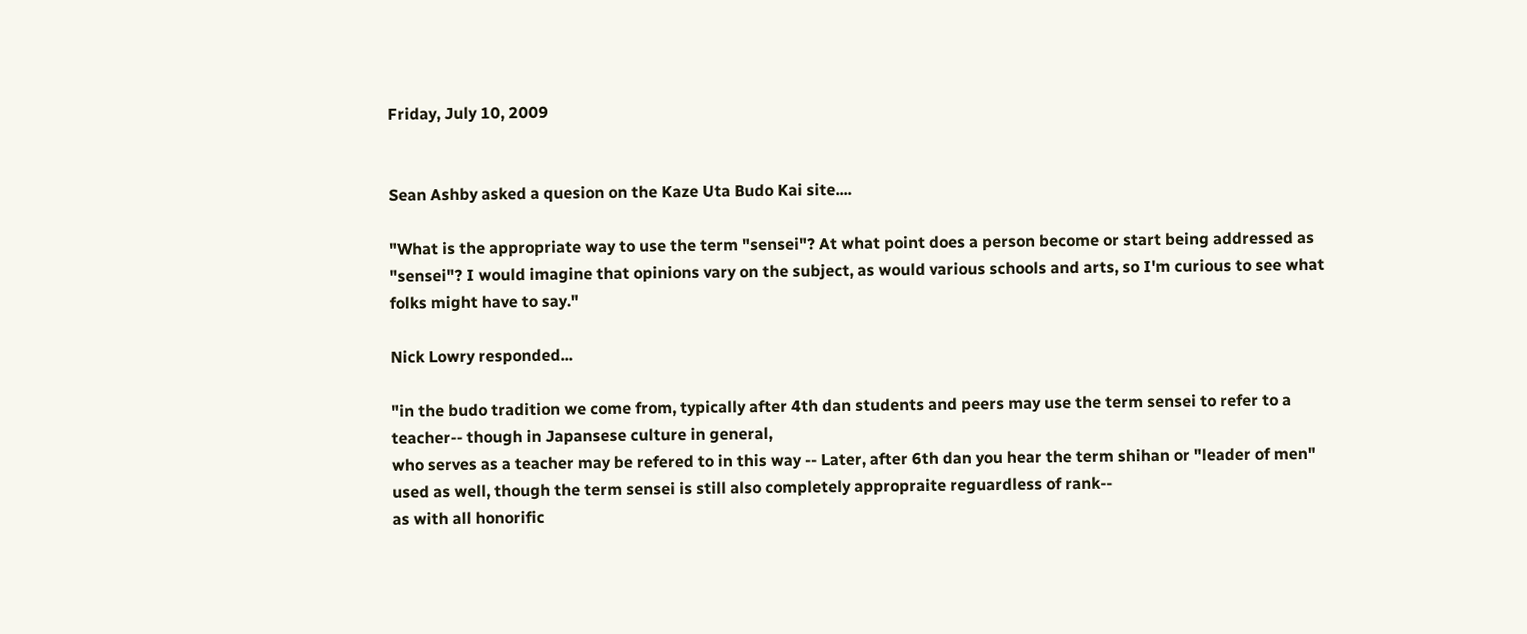Friday, July 10, 2009


Sean Ashby asked a quesion on the Kaze Uta Budo Kai site....

"What is the appropriate way to use the term "sensei"? At what point does a person become or start being addressed as "sensei"? I would imagine that opinions vary on the subject, as would various schools and arts, so I'm curious to see what folks might have to say."

Nick Lowry responded...

"in the budo tradition we come from, typically after 4th dan students and peers may use the term sensei to refer to a teacher-- though in Japansese culture in general,
who serves as a teacher may be refered to in this way -- Later, after 6th dan you hear the term shihan or "leader of men" used as well, though the term sensei is still also completely appropraite reguardless of rank--
as with all honorific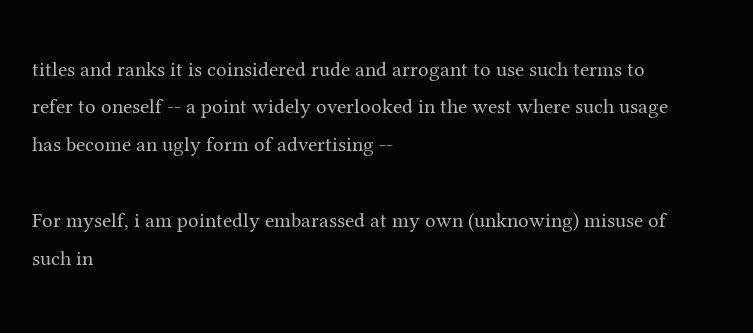titles and ranks it is coinsidered rude and arrogant to use such terms to refer to oneself -- a point widely overlooked in the west where such usage has become an ugly form of advertising --

For myself, i am pointedly embarassed at my own (unknowing) misuse of such in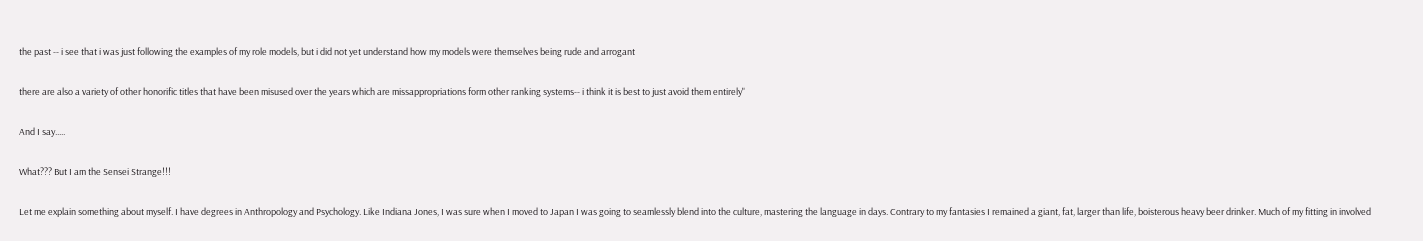the past -- i see that i was just following the examples of my role models, but i did not yet understand how my models were themselves being rude and arrogant

there are also a variety of other honorific titles that have been misused over the years which are missappropriations form other ranking systems-- i think it is best to just avoid them entirely"

And I say.....

What??? But I am the Sensei Strange!!!

Let me explain something about myself. I have degrees in Anthropology and Psychology. Like Indiana Jones, I was sure when I moved to Japan I was going to seamlessly blend into the culture, mastering the language in days. Contrary to my fantasies I remained a giant, fat, larger than life, boisterous heavy beer drinker. Much of my fitting in involved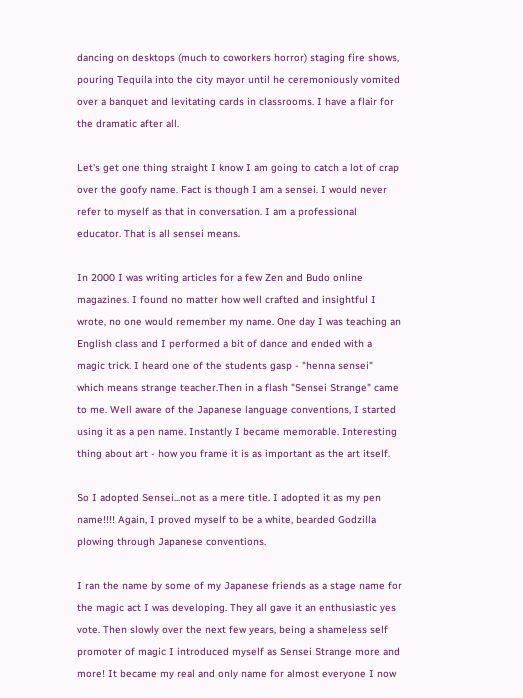dancing on desktops (much to coworkers horror) staging fire shows, pouring Tequila into the city mayor until he ceremoniously vomited over a banquet and levitating cards in classrooms. I have a flair for the dramatic after all.

Let's get one thing straight I know I am going to catch a lot of crap over the goofy name. Fact is though I am a sensei. I would never refer to myself as that in conversation. I am a professional educator. That is all sensei means.

In 2000 I was writing articles for a few Zen and Budo online magazines. I found no matter how well crafted and insightful I wrote, no one would remember my name. One day I was teaching an English class and I performed a bit of dance and ended with a magic trick. I heard one of the students gasp - "henna sensei" which means strange teacher.Then in a flash "Sensei Strange" came to me. Well aware of the Japanese language conventions, I started using it as a pen name. Instantly I became memorable. Interesting thing about art - how you frame it is as important as the art itself.

So I adopted Sensei...not as a mere title. I adopted it as my pen name!!!! Again, I proved myself to be a white, bearded Godzilla plowing through Japanese conventions.

I ran the name by some of my Japanese friends as a stage name for the magic act I was developing. They all gave it an enthusiastic yes vote. Then slowly over the next few years, being a shameless self promoter of magic I introduced myself as Sensei Strange more and more! It became my real and only name for almost everyone I now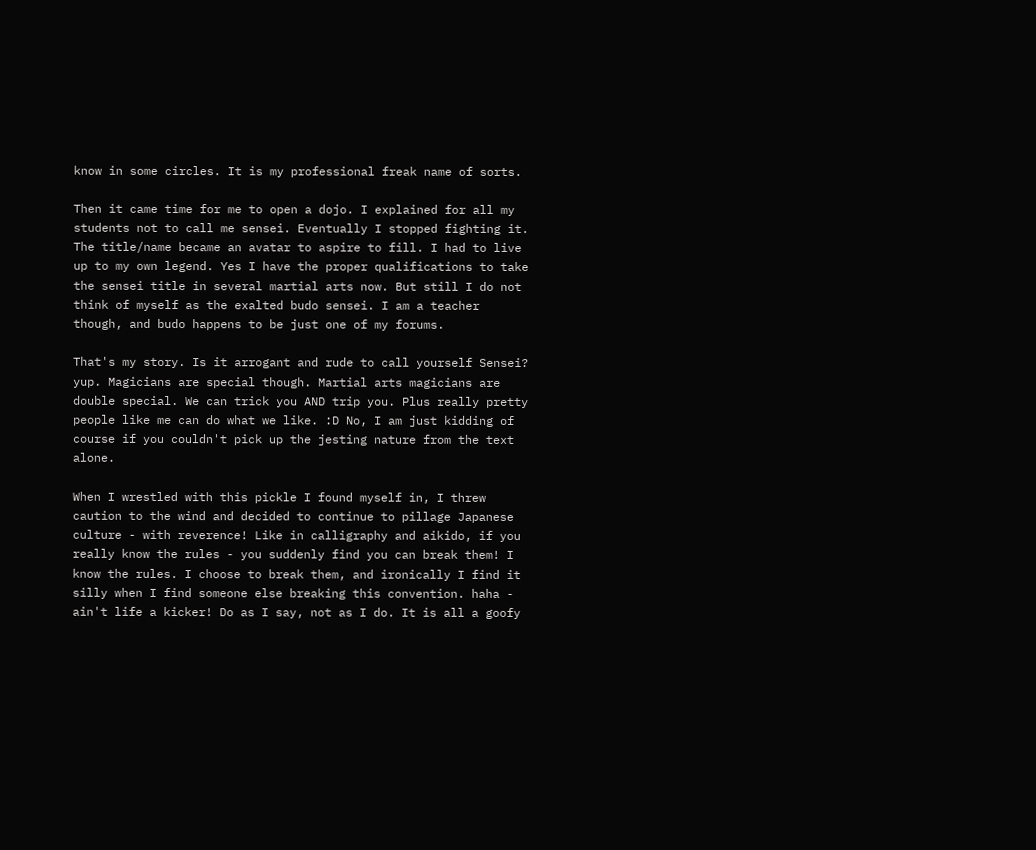know in some circles. It is my professional freak name of sorts.

Then it came time for me to open a dojo. I explained for all my students not to call me sensei. Eventually I stopped fighting it. The title/name became an avatar to aspire to fill. I had to live up to my own legend. Yes I have the proper qualifications to take the sensei title in several martial arts now. But still I do not think of myself as the exalted budo sensei. I am a teacher though, and budo happens to be just one of my forums.

That's my story. Is it arrogant and rude to call yourself Sensei? yup. Magicians are special though. Martial arts magicians are double special. We can trick you AND trip you. Plus really pretty people like me can do what we like. :D No, I am just kidding of course if you couldn't pick up the jesting nature from the text alone.

When I wrestled with this pickle I found myself in, I threw caution to the wind and decided to continue to pillage Japanese culture - with reverence! Like in calligraphy and aikido, if you really know the rules - you suddenly find you can break them! I know the rules. I choose to break them, and ironically I find it silly when I find someone else breaking this convention. haha - ain't life a kicker! Do as I say, not as I do. It is all a goofy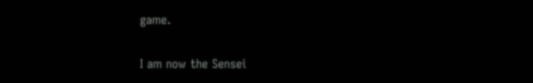game.

I am now the Sensei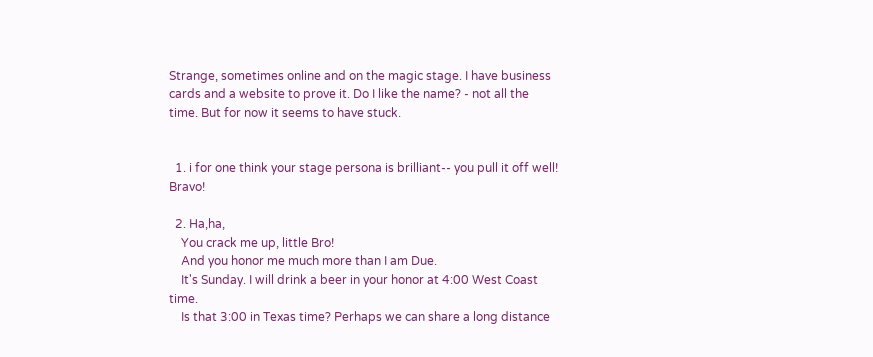Strange, sometimes online and on the magic stage. I have business cards and a website to prove it. Do I like the name? - not all the time. But for now it seems to have stuck.


  1. i for one think your stage persona is brilliant-- you pull it off well! Bravo!

  2. Ha,ha,
    You crack me up, little Bro!
    And you honor me much more than I am Due.
    It's Sunday. I will drink a beer in your honor at 4:00 West Coast time.
    Is that 3:00 in Texas time? Perhaps we can share a long distance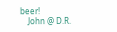beer!
    John @ D.R.